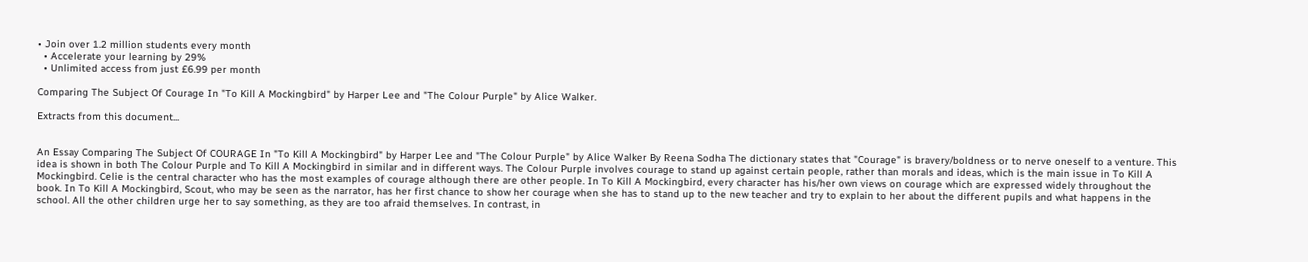• Join over 1.2 million students every month
  • Accelerate your learning by 29%
  • Unlimited access from just £6.99 per month

Comparing The Subject Of Courage In "To Kill A Mockingbird" by Harper Lee and "The Colour Purple" by Alice Walker.

Extracts from this document...


An Essay Comparing The Subject Of COURAGE In "To Kill A Mockingbird" by Harper Lee and "The Colour Purple" by Alice Walker By Reena Sodha The dictionary states that "Courage" is bravery/boldness or to nerve oneself to a venture. This idea is shown in both The Colour Purple and To Kill A Mockingbird in similar and in different ways. The Colour Purple involves courage to stand up against certain people, rather than morals and ideas, which is the main issue in To Kill A Mockingbird. Celie is the central character who has the most examples of courage although there are other people. In To Kill A Mockingbird, every character has his/her own views on courage which are expressed widely throughout the book. In To Kill A Mockingbird, Scout, who may be seen as the narrator, has her first chance to show her courage when she has to stand up to the new teacher and try to explain to her about the different pupils and what happens in the school. All the other children urge her to say something, as they are too afraid themselves. In contrast, in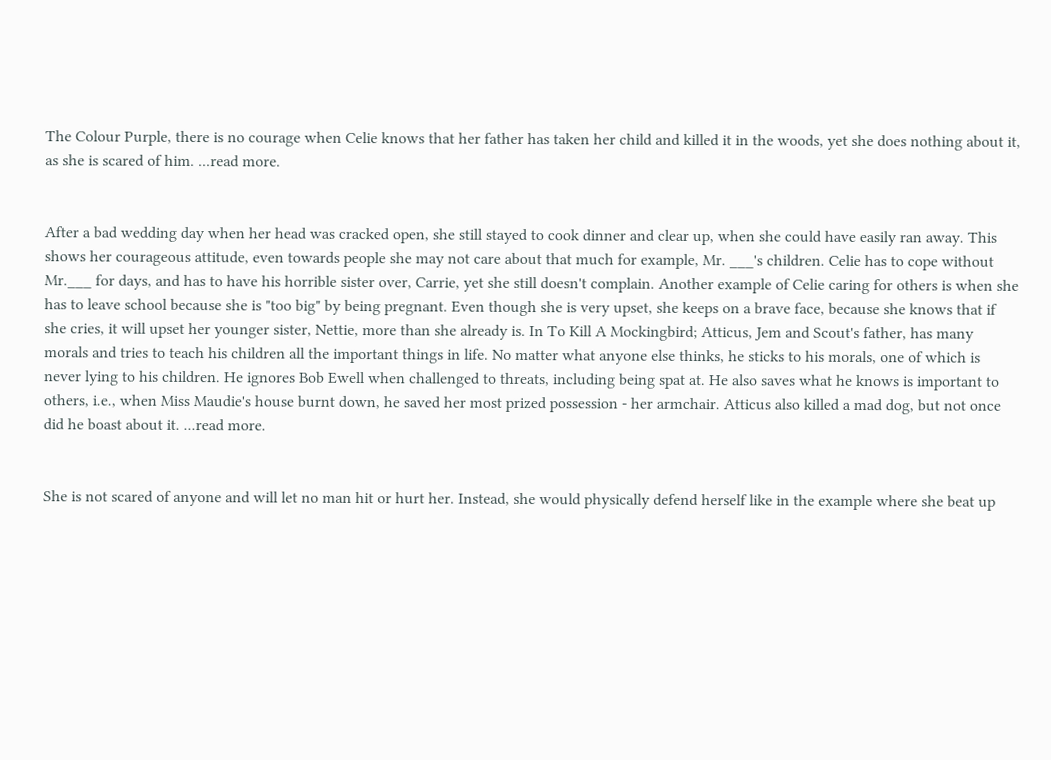The Colour Purple, there is no courage when Celie knows that her father has taken her child and killed it in the woods, yet she does nothing about it, as she is scared of him. ...read more.


After a bad wedding day when her head was cracked open, she still stayed to cook dinner and clear up, when she could have easily ran away. This shows her courageous attitude, even towards people she may not care about that much for example, Mr. ___'s children. Celie has to cope without Mr.___ for days, and has to have his horrible sister over, Carrie, yet she still doesn't complain. Another example of Celie caring for others is when she has to leave school because she is "too big" by being pregnant. Even though she is very upset, she keeps on a brave face, because she knows that if she cries, it will upset her younger sister, Nettie, more than she already is. In To Kill A Mockingbird; Atticus, Jem and Scout's father, has many morals and tries to teach his children all the important things in life. No matter what anyone else thinks, he sticks to his morals, one of which is never lying to his children. He ignores Bob Ewell when challenged to threats, including being spat at. He also saves what he knows is important to others, i.e., when Miss Maudie's house burnt down, he saved her most prized possession - her armchair. Atticus also killed a mad dog, but not once did he boast about it. ...read more.


She is not scared of anyone and will let no man hit or hurt her. Instead, she would physically defend herself like in the example where she beat up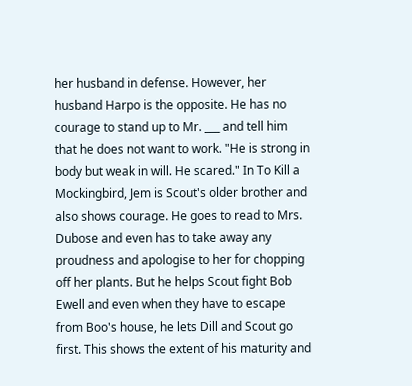her husband in defense. However, her husband Harpo is the opposite. He has no courage to stand up to Mr. ___ and tell him that he does not want to work. "He is strong in body but weak in will. He scared." In To Kill a Mockingbird, Jem is Scout's older brother and also shows courage. He goes to read to Mrs. Dubose and even has to take away any proudness and apologise to her for chopping off her plants. But he helps Scout fight Bob Ewell and even when they have to escape from Boo's house, he lets Dill and Scout go first. This shows the extent of his maturity and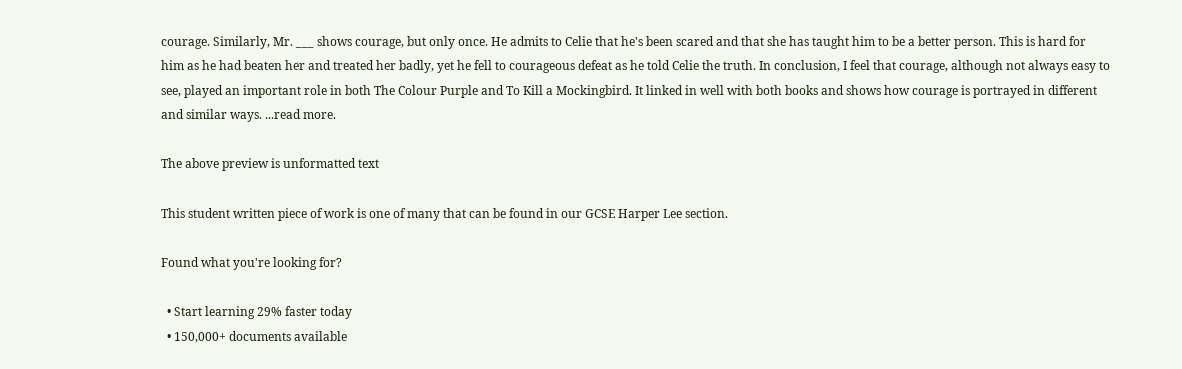courage. Similarly, Mr. ___ shows courage, but only once. He admits to Celie that he's been scared and that she has taught him to be a better person. This is hard for him as he had beaten her and treated her badly, yet he fell to courageous defeat as he told Celie the truth. In conclusion, I feel that courage, although not always easy to see, played an important role in both The Colour Purple and To Kill a Mockingbird. It linked in well with both books and shows how courage is portrayed in different and similar ways. ...read more.

The above preview is unformatted text

This student written piece of work is one of many that can be found in our GCSE Harper Lee section.

Found what you're looking for?

  • Start learning 29% faster today
  • 150,000+ documents available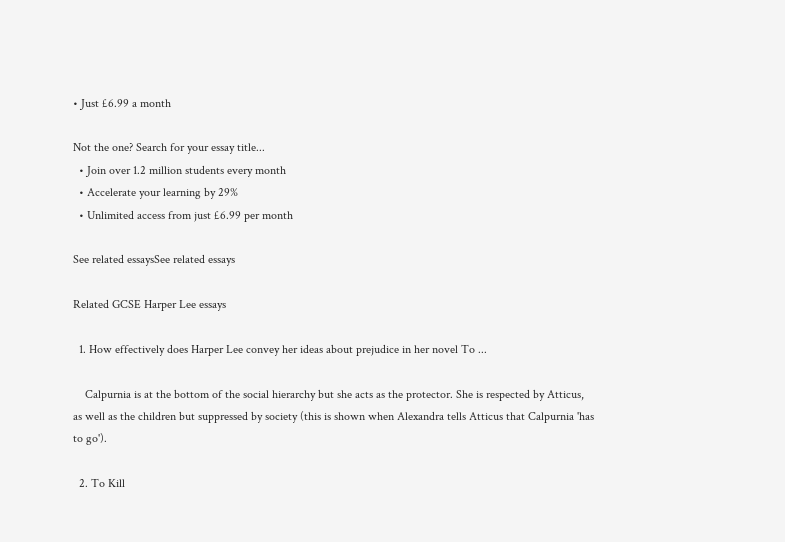• Just £6.99 a month

Not the one? Search for your essay title...
  • Join over 1.2 million students every month
  • Accelerate your learning by 29%
  • Unlimited access from just £6.99 per month

See related essaysSee related essays

Related GCSE Harper Lee essays

  1. How effectively does Harper Lee convey her ideas about prejudice in her novel To ...

    Calpurnia is at the bottom of the social hierarchy but she acts as the protector. She is respected by Atticus, as well as the children but suppressed by society (this is shown when Alexandra tells Atticus that Calpurnia 'has to go').

  2. To Kill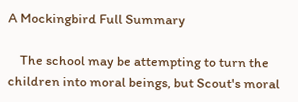A Mockingbird Full Summary

    The school may be attempting to turn the children into moral beings, but Scout's moral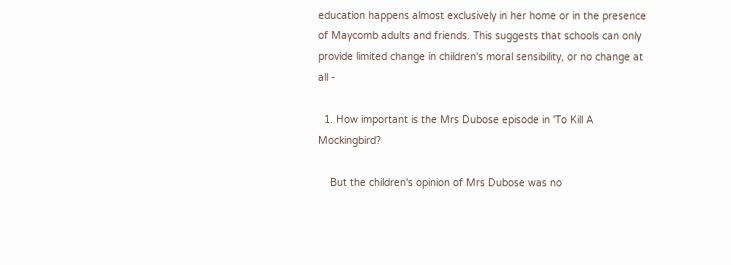education happens almost exclusively in her home or in the presence of Maycomb adults and friends. This suggests that schools can only provide limited change in children's moral sensibility, or no change at all -

  1. How important is the Mrs Dubose episode in 'To Kill A Mockingbird?

    But the children's opinion of Mrs Dubose was no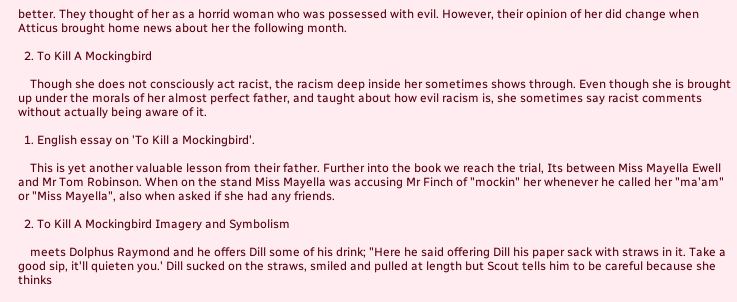better. They thought of her as a horrid woman who was possessed with evil. However, their opinion of her did change when Atticus brought home news about her the following month.

  2. To Kill A Mockingbird

    Though she does not consciously act racist, the racism deep inside her sometimes shows through. Even though she is brought up under the morals of her almost perfect father, and taught about how evil racism is, she sometimes say racist comments without actually being aware of it.

  1. English essay on 'To Kill a Mockingbird'.

    This is yet another valuable lesson from their father. Further into the book we reach the trial, Its between Miss Mayella Ewell and Mr Tom Robinson. When on the stand Miss Mayella was accusing Mr Finch of "mockin" her whenever he called her "ma'am" or "Miss Mayella", also when asked if she had any friends.

  2. To Kill A Mockingbird Imagery and Symbolism

    meets Dolphus Raymond and he offers Dill some of his drink; "Here he said offering Dill his paper sack with straws in it. Take a good sip, it'll quieten you.' Dill sucked on the straws, smiled and pulled at length but Scout tells him to be careful because she thinks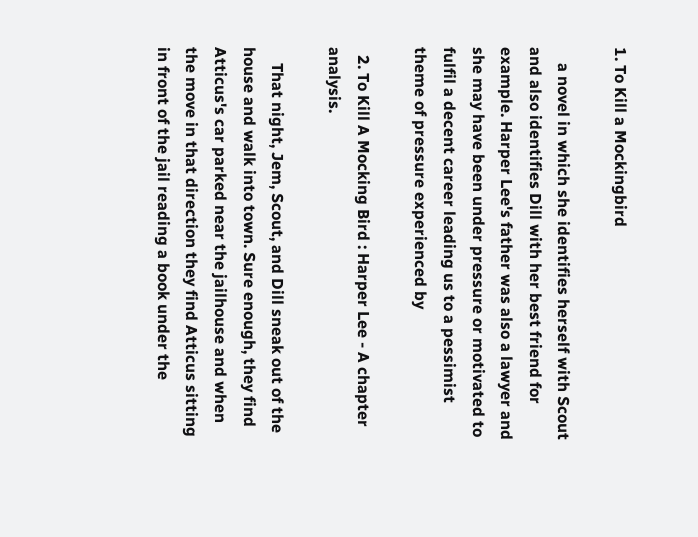1. To Kill a Mockingbird

    a novel in which she identifies herself with Scout and also identifies Dill with her best friend for example. Harper Lee's father was also a lawyer and she may have been under pressure or motivated to fulfil a decent career leading us to a pessimist theme of pressure experienced by

  2. To Kill A Mocking Bird : Harper Lee - A chapter analysis.

    That night, Jem, Scout, and Dill sneak out of the house and walk into town. Sure enough, they find Atticus's car parked near the jailhouse and when the move in that direction they find Atticus sitting in front of the jail reading a book under the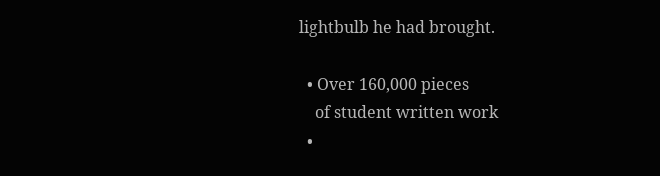lightbulb he had brought.

  • Over 160,000 pieces
    of student written work
  •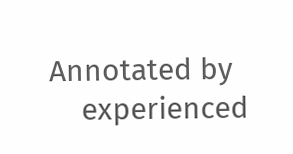Annotated by
    experienced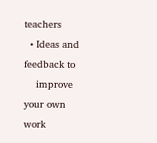teachers
  • Ideas and feedback to
    improve your own work